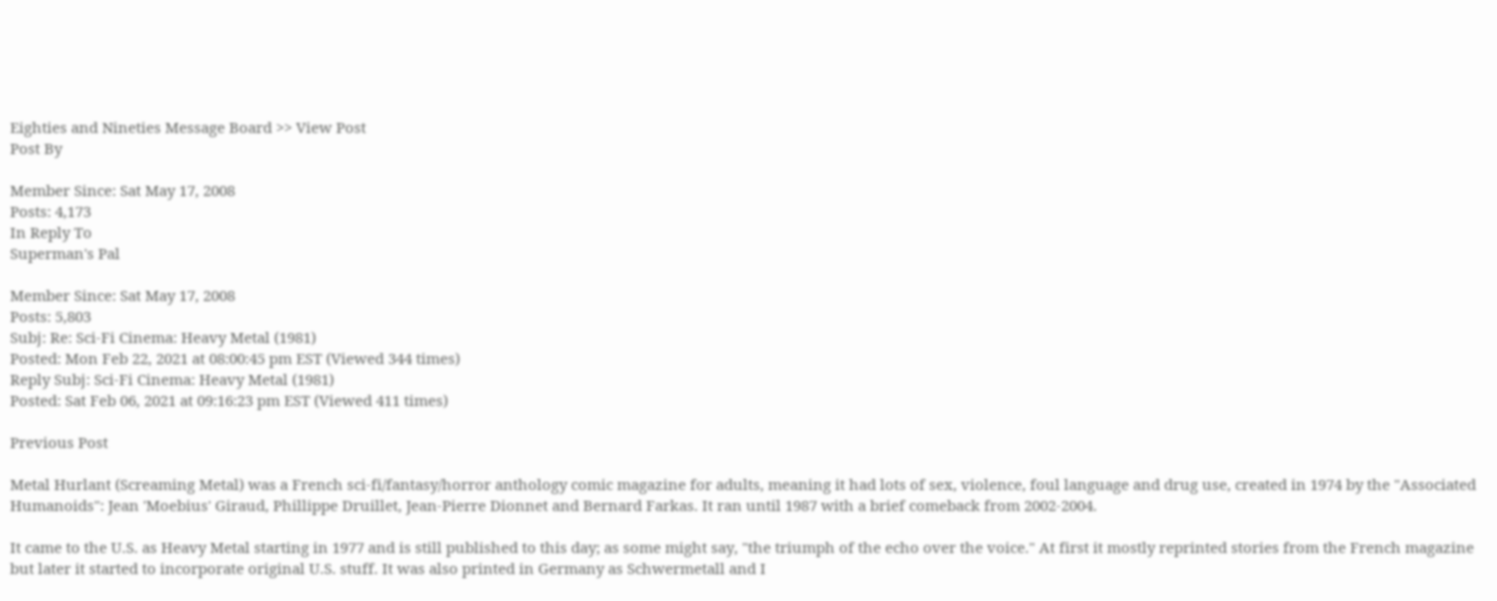Eighties and Nineties Message Board >> View Post
Post By

Member Since: Sat May 17, 2008
Posts: 4,173
In Reply To
Superman's Pal

Member Since: Sat May 17, 2008
Posts: 5,803
Subj: Re: Sci-Fi Cinema: Heavy Metal (1981)
Posted: Mon Feb 22, 2021 at 08:00:45 pm EST (Viewed 344 times)
Reply Subj: Sci-Fi Cinema: Heavy Metal (1981)
Posted: Sat Feb 06, 2021 at 09:16:23 pm EST (Viewed 411 times)

Previous Post

Metal Hurlant (Screaming Metal) was a French sci-fi/fantasy/horror anthology comic magazine for adults, meaning it had lots of sex, violence, foul language and drug use, created in 1974 by the "Associated Humanoids": Jean 'Moebius' Giraud, Phillippe Druillet, Jean-Pierre Dionnet and Bernard Farkas. It ran until 1987 with a brief comeback from 2002-2004.

It came to the U.S. as Heavy Metal starting in 1977 and is still published to this day; as some might say, "the triumph of the echo over the voice." At first it mostly reprinted stories from the French magazine but later it started to incorporate original U.S. stuff. It was also printed in Germany as Schwermetall and I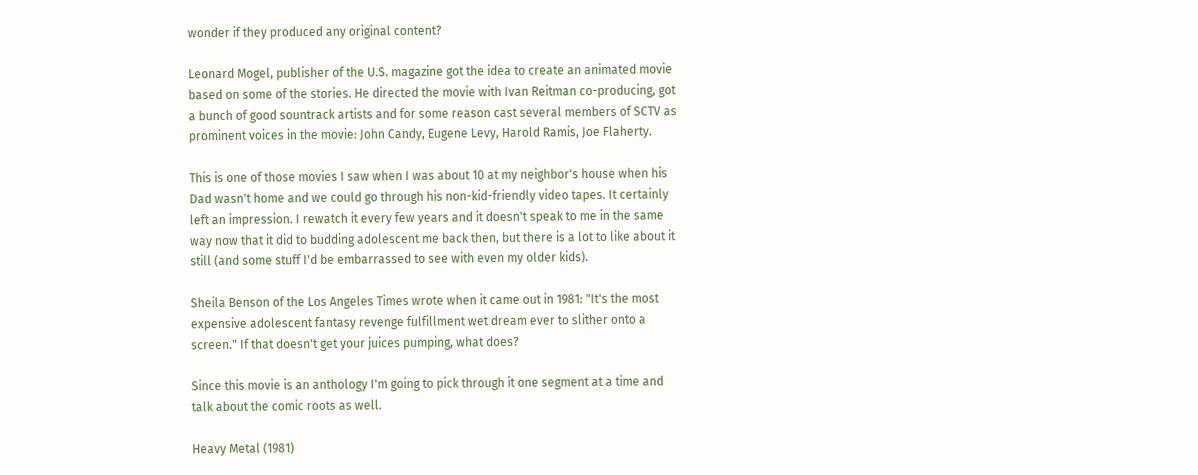wonder if they produced any original content?

Leonard Mogel, publisher of the U.S. magazine got the idea to create an animated movie based on some of the stories. He directed the movie with Ivan Reitman co-producing, got a bunch of good sountrack artists and for some reason cast several members of SCTV as prominent voices in the movie: John Candy, Eugene Levy, Harold Ramis, Joe Flaherty.

This is one of those movies I saw when I was about 10 at my neighbor's house when his Dad wasn't home and we could go through his non-kid-friendly video tapes. It certainly left an impression. I rewatch it every few years and it doesn't speak to me in the same way now that it did to budding adolescent me back then, but there is a lot to like about it still (and some stuff I'd be embarrassed to see with even my older kids).

Sheila Benson of the Los Angeles Times wrote when it came out in 1981: "It's the most expensive adolescent fantasy revenge fulfillment wet dream ever to slither onto a screen." If that doesn't get your juices pumping, what does?

Since this movie is an anthology I'm going to pick through it one segment at a time and talk about the comic roots as well.

Heavy Metal (1981)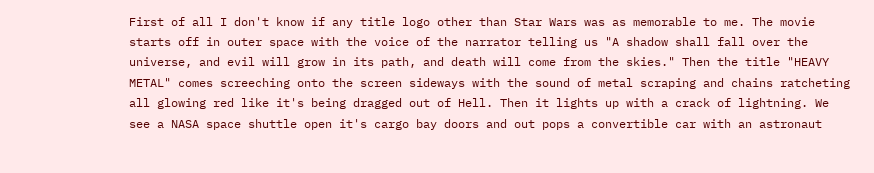First of all I don't know if any title logo other than Star Wars was as memorable to me. The movie starts off in outer space with the voice of the narrator telling us "A shadow shall fall over the universe, and evil will grow in its path, and death will come from the skies." Then the title "HEAVY METAL" comes screeching onto the screen sideways with the sound of metal scraping and chains ratcheting all glowing red like it's being dragged out of Hell. Then it lights up with a crack of lightning. We see a NASA space shuttle open it's cargo bay doors and out pops a convertible car with an astronaut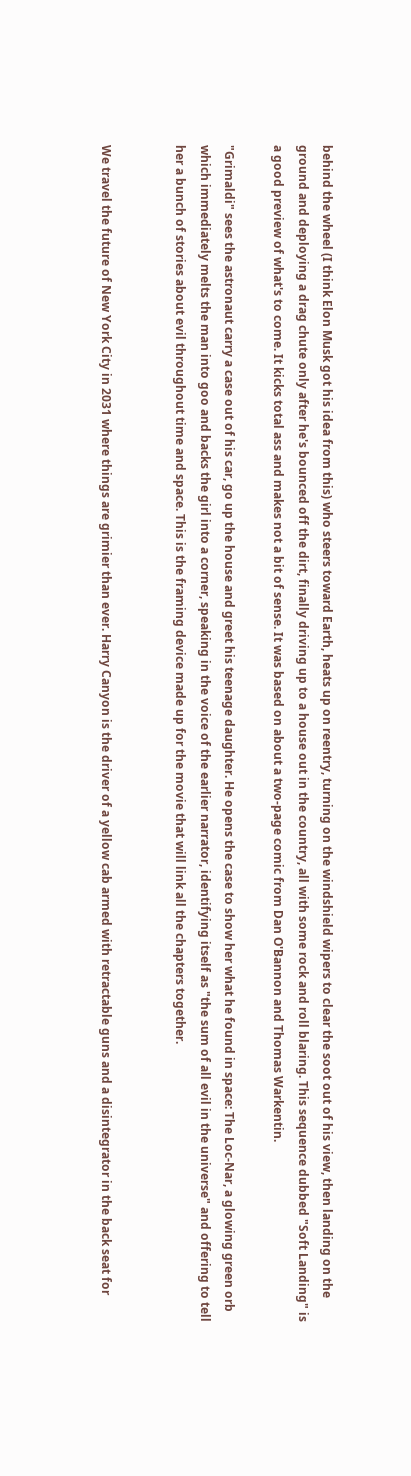behind the wheel (I think Elon Musk got his idea from this) who steers toward Earth, heats up on reentry, turning on the windshield wipers to clear the soot out of his view, then landing on the ground and deploying a drag chute only after he's bounced off the dirt, finally driving up to a house out in the country, all with some rock and roll blaring. This sequence dubbed "Soft Landing" is a good preview of what's to come. It kicks total ass and makes not a bit of sense. It was based on about a two-page comic from Dan O'Bannon and Thomas Warkentin.

"Grimaldi" sees the astronaut carry a case out of his car, go up the house and greet his teenage daughter. He opens the case to show her what he found in space: The Loc-Nar, a glowing green orb which immediately melts the man into goo and backs the girl into a corner, speaking in the voice of the earlier narrator, identifying itself as "the sum of all evil in the universe" and offering to tell her a bunch of stories about evil throughout time and space. This is the framing device made up for the movie that will link all the chapters together.


We travel the future of New York City in 2031 where things are grimier than ever. Harry Canyon is the driver of a yellow cab armed with retractable guns and a disintegrator in the back seat for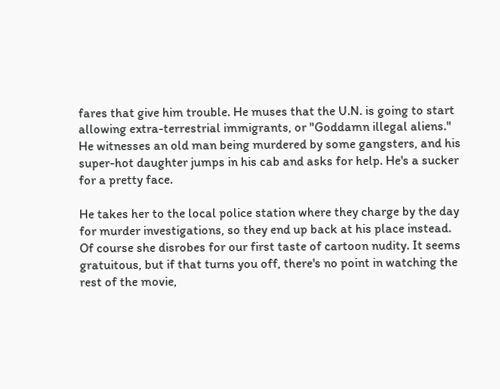fares that give him trouble. He muses that the U.N. is going to start allowing extra-terrestrial immigrants, or "Goddamn illegal aliens." He witnesses an old man being murdered by some gangsters, and his super-hot daughter jumps in his cab and asks for help. He's a sucker for a pretty face.

He takes her to the local police station where they charge by the day for murder investigations, so they end up back at his place instead. Of course she disrobes for our first taste of cartoon nudity. It seems gratuitous, but if that turns you off, there's no point in watching the rest of the movie,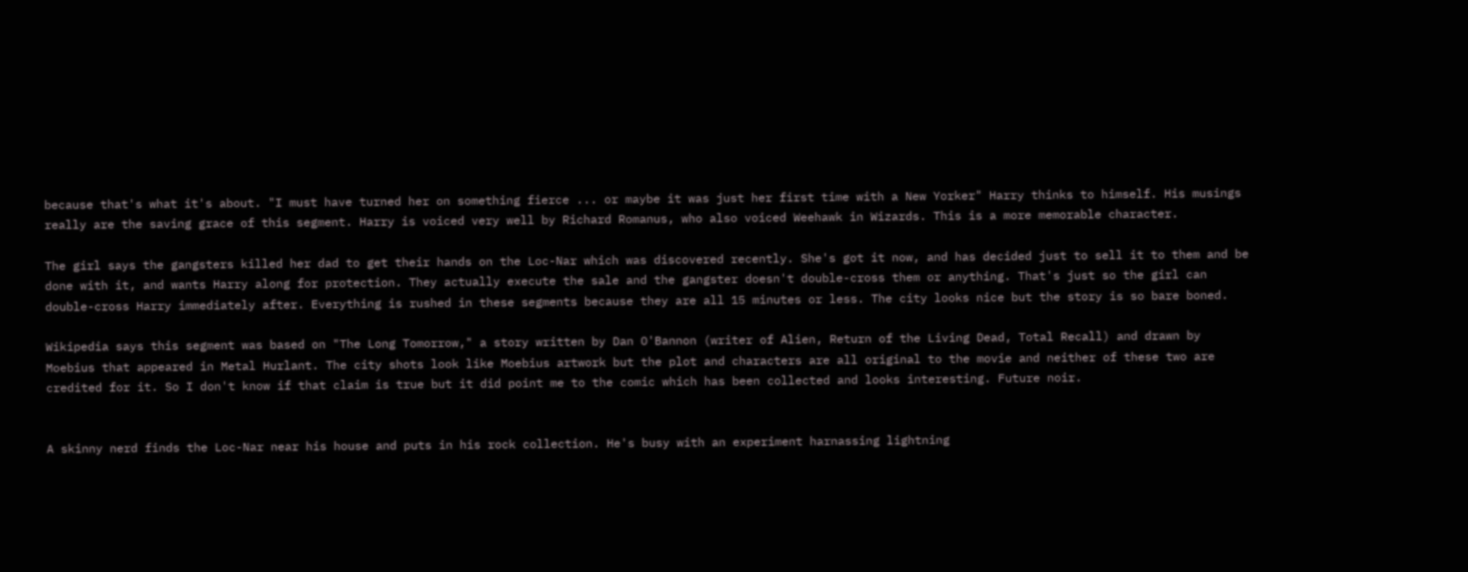because that's what it's about. "I must have turned her on something fierce ... or maybe it was just her first time with a New Yorker" Harry thinks to himself. His musings really are the saving grace of this segment. Harry is voiced very well by Richard Romanus, who also voiced Weehawk in Wizards. This is a more memorable character.

The girl says the gangsters killed her dad to get their hands on the Loc-Nar which was discovered recently. She's got it now, and has decided just to sell it to them and be done with it, and wants Harry along for protection. They actually execute the sale and the gangster doesn't double-cross them or anything. That's just so the girl can double-cross Harry immediately after. Everything is rushed in these segments because they are all 15 minutes or less. The city looks nice but the story is so bare boned.

Wikipedia says this segment was based on "The Long Tomorrow," a story written by Dan O'Bannon (writer of Alien, Return of the Living Dead, Total Recall) and drawn by Moebius that appeared in Metal Hurlant. The city shots look like Moebius artwork but the plot and characters are all original to the movie and neither of these two are credited for it. So I don't know if that claim is true but it did point me to the comic which has been collected and looks interesting. Future noir.


A skinny nerd finds the Loc-Nar near his house and puts in his rock collection. He's busy with an experiment harnassing lightning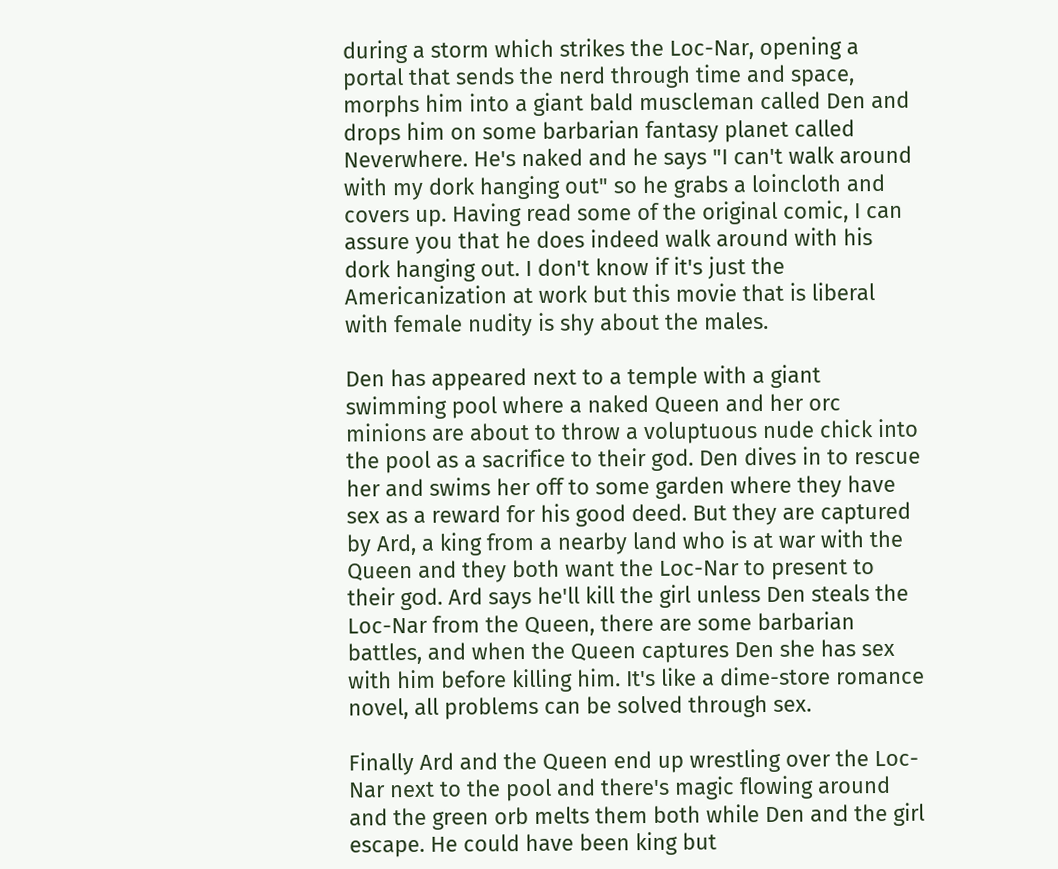during a storm which strikes the Loc-Nar, opening a portal that sends the nerd through time and space, morphs him into a giant bald muscleman called Den and drops him on some barbarian fantasy planet called Neverwhere. He's naked and he says "I can't walk around with my dork hanging out" so he grabs a loincloth and covers up. Having read some of the original comic, I can assure you that he does indeed walk around with his dork hanging out. I don't know if it's just the Americanization at work but this movie that is liberal with female nudity is shy about the males.

Den has appeared next to a temple with a giant swimming pool where a naked Queen and her orc minions are about to throw a voluptuous nude chick into the pool as a sacrifice to their god. Den dives in to rescue her and swims her off to some garden where they have sex as a reward for his good deed. But they are captured by Ard, a king from a nearby land who is at war with the Queen and they both want the Loc-Nar to present to their god. Ard says he'll kill the girl unless Den steals the Loc-Nar from the Queen, there are some barbarian battles, and when the Queen captures Den she has sex with him before killing him. It's like a dime-store romance novel, all problems can be solved through sex.

Finally Ard and the Queen end up wrestling over the Loc-Nar next to the pool and there's magic flowing around and the green orb melts them both while Den and the girl escape. He could have been king but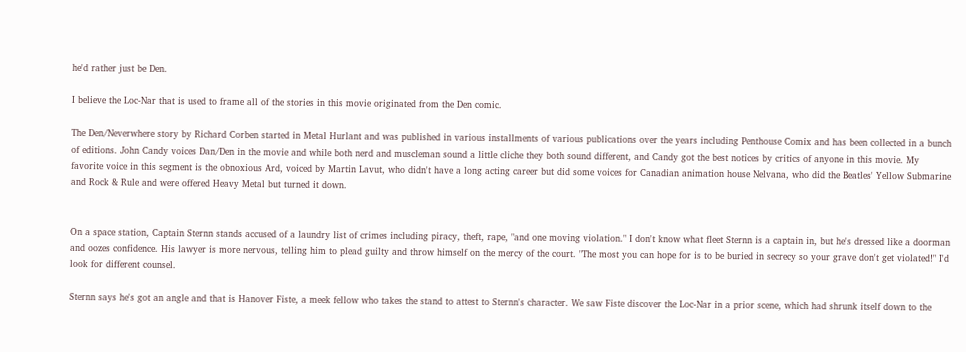he'd rather just be Den.

I believe the Loc-Nar that is used to frame all of the stories in this movie originated from the Den comic.

The Den/Neverwhere story by Richard Corben started in Metal Hurlant and was published in various installments of various publications over the years including Penthouse Comix and has been collected in a bunch of editions. John Candy voices Dan/Den in the movie and while both nerd and muscleman sound a little cliche they both sound different, and Candy got the best notices by critics of anyone in this movie. My favorite voice in this segment is the obnoxious Ard, voiced by Martin Lavut, who didn't have a long acting career but did some voices for Canadian animation house Nelvana, who did the Beatles' Yellow Submarine and Rock & Rule and were offered Heavy Metal but turned it down.


On a space station, Captain Sternn stands accused of a laundry list of crimes including piracy, theft, rape, "and one moving violation." I don't know what fleet Sternn is a captain in, but he's dressed like a doorman and oozes confidence. His lawyer is more nervous, telling him to plead guilty and throw himself on the mercy of the court. "The most you can hope for is to be buried in secrecy so your grave don't get violated!" I'd look for different counsel.

Sternn says he's got an angle and that is Hanover Fiste, a meek fellow who takes the stand to attest to Sternn's character. We saw Fiste discover the Loc-Nar in a prior scene, which had shrunk itself down to the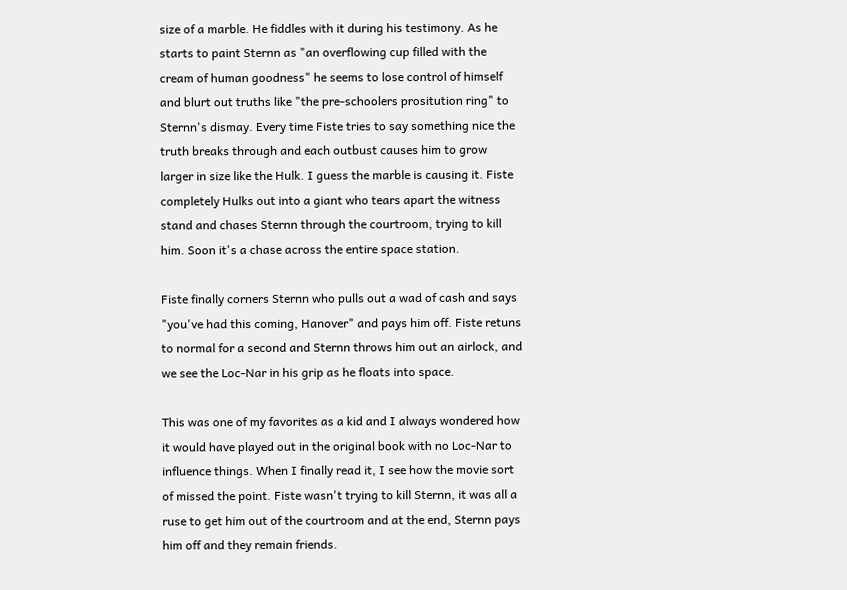size of a marble. He fiddles with it during his testimony. As he starts to paint Sternn as "an overflowing cup filled with the cream of human goodness" he seems to lose control of himself and blurt out truths like "the pre-schoolers prositution ring" to Sternn's dismay. Every time Fiste tries to say something nice the truth breaks through and each outbust causes him to grow larger in size like the Hulk. I guess the marble is causing it. Fiste completely Hulks out into a giant who tears apart the witness stand and chases Sternn through the courtroom, trying to kill him. Soon it's a chase across the entire space station.

Fiste finally corners Sternn who pulls out a wad of cash and says "you've had this coming, Hanover" and pays him off. Fiste retuns to normal for a second and Sternn throws him out an airlock, and we see the Loc-Nar in his grip as he floats into space.

This was one of my favorites as a kid and I always wondered how it would have played out in the original book with no Loc-Nar to influence things. When I finally read it, I see how the movie sort of missed the point. Fiste wasn't trying to kill Sternn, it was all a ruse to get him out of the courtroom and at the end, Sternn pays him off and they remain friends.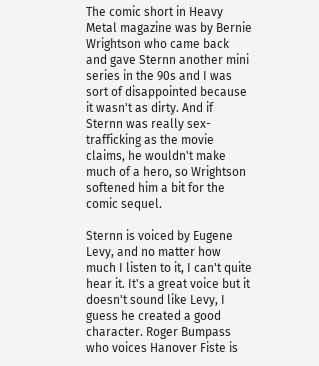The comic short in Heavy Metal magazine was by Bernie Wrightson who came back and gave Sternn another mini series in the 90s and I was sort of disappointed because it wasn't as dirty. And if Sternn was really sex-trafficking as the movie claims, he wouldn't make much of a hero, so Wrightson softened him a bit for the comic sequel.

Sternn is voiced by Eugene Levy, and no matter how much I listen to it, I can't quite hear it. It's a great voice but it doesn't sound like Levy, I guess he created a good character. Roger Bumpass who voices Hanover Fiste is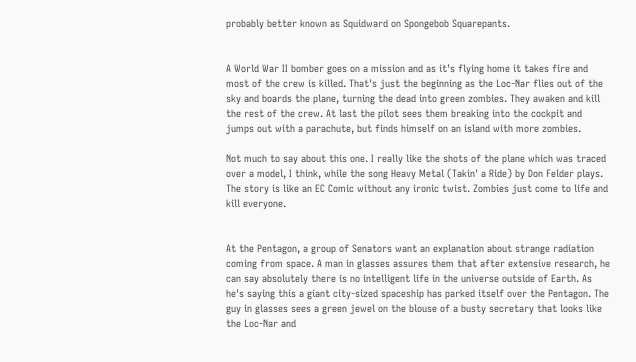probably better known as Squidward on Spongebob Squarepants.


A World War II bomber goes on a mission and as it's flying home it takes fire and most of the crew is killed. That's just the beginning as the Loc-Nar flies out of the sky and boards the plane, turning the dead into green zombies. They awaken and kill the rest of the crew. At last the pilot sees them breaking into the cockpit and jumps out with a parachute, but finds himself on an island with more zombies.

Not much to say about this one. I really like the shots of the plane which was traced over a model, I think, while the song Heavy Metal (Takin' a Ride) by Don Felder plays. The story is like an EC Comic without any ironic twist. Zombies just come to life and kill everyone.


At the Pentagon, a group of Senators want an explanation about strange radiation coming from space. A man in glasses assures them that after extensive research, he can say absolutely there is no intelligent life in the universe outside of Earth. As he's saying this a giant city-sized spaceship has parked itself over the Pentagon. The guy in glasses sees a green jewel on the blouse of a busty secretary that looks like the Loc-Nar and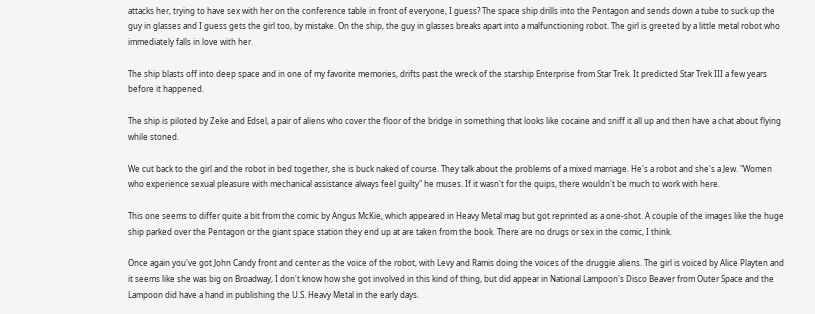attacks her, trying to have sex with her on the conference table in front of everyone, I guess? The space ship drills into the Pentagon and sends down a tube to suck up the guy in glasses and I guess gets the girl too, by mistake. On the ship, the guy in glasses breaks apart into a malfunctioning robot. The girl is greeted by a little metal robot who immediately falls in love with her.

The ship blasts off into deep space and in one of my favorite memories, drifts past the wreck of the starship Enterprise from Star Trek. It predicted Star Trek III a few years before it happened.

The ship is piloted by Zeke and Edsel, a pair of aliens who cover the floor of the bridge in something that looks like cocaine and sniff it all up and then have a chat about flying while stoned.

We cut back to the girl and the robot in bed together, she is buck naked of course. They talk about the problems of a mixed marriage. He's a robot and she's a Jew. "Women who experience sexual pleasure with mechanical assistance always feel guilty" he muses. If it wasn't for the quips, there wouldn't be much to work with here.

This one seems to differ quite a bit from the comic by Angus McKie, which appeared in Heavy Metal mag but got reprinted as a one-shot. A couple of the images like the huge ship parked over the Pentagon or the giant space station they end up at are taken from the book. There are no drugs or sex in the comic, I think.

Once again you've got John Candy front and center as the voice of the robot, with Levy and Ramis doing the voices of the druggie aliens. The girl is voiced by Alice Playten and it seems like she was big on Broadway, I don't know how she got involved in this kind of thing, but did appear in National Lampoon's Disco Beaver from Outer Space and the Lampoon did have a hand in publishing the U.S. Heavy Metal in the early days.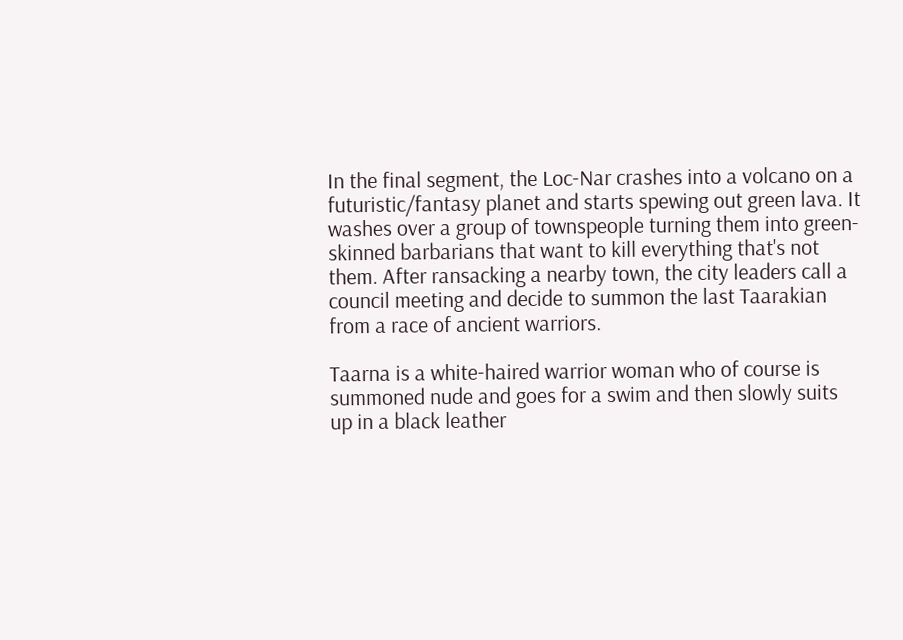In the final segment, the Loc-Nar crashes into a volcano on a futuristic/fantasy planet and starts spewing out green lava. It washes over a group of townspeople turning them into green-skinned barbarians that want to kill everything that's not them. After ransacking a nearby town, the city leaders call a council meeting and decide to summon the last Taarakian from a race of ancient warriors.

Taarna is a white-haired warrior woman who of course is summoned nude and goes for a swim and then slowly suits up in a black leather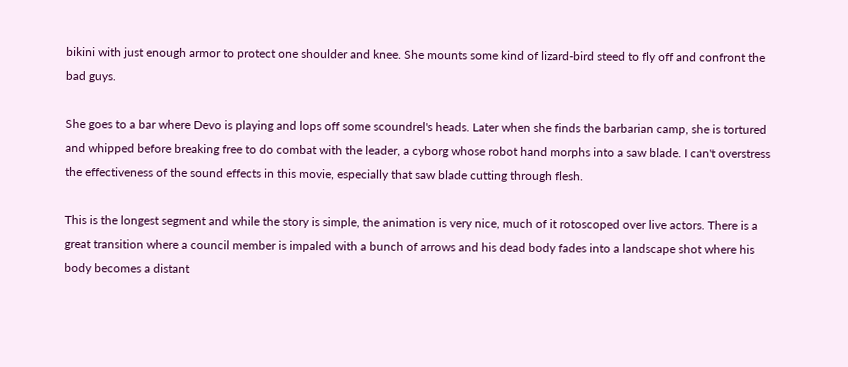bikini with just enough armor to protect one shoulder and knee. She mounts some kind of lizard-bird steed to fly off and confront the bad guys.

She goes to a bar where Devo is playing and lops off some scoundrel's heads. Later when she finds the barbarian camp, she is tortured and whipped before breaking free to do combat with the leader, a cyborg whose robot hand morphs into a saw blade. I can't overstress the effectiveness of the sound effects in this movie, especially that saw blade cutting through flesh.

This is the longest segment and while the story is simple, the animation is very nice, much of it rotoscoped over live actors. There is a great transition where a council member is impaled with a bunch of arrows and his dead body fades into a landscape shot where his body becomes a distant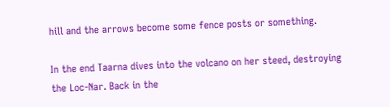hill and the arrows become some fence posts or something.

In the end Taarna dives into the volcano on her steed, destroying the Loc-Nar. Back in the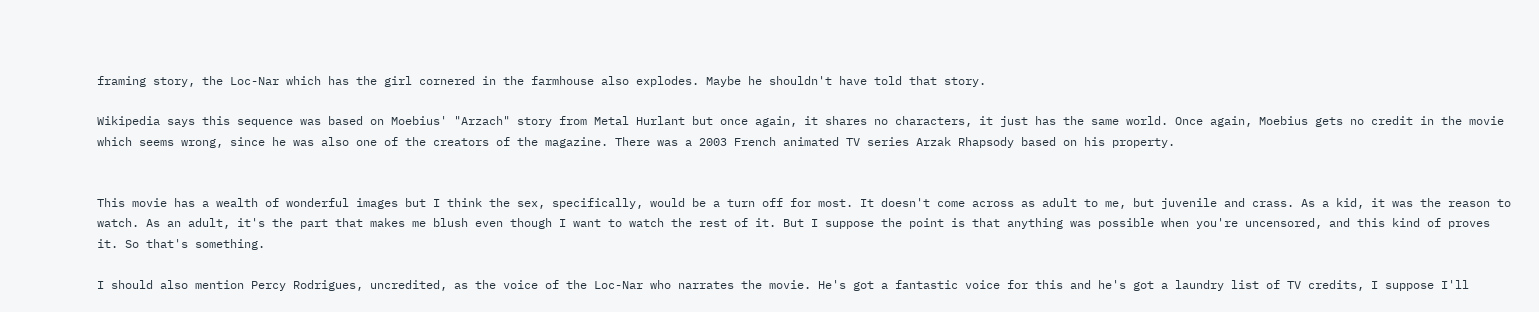framing story, the Loc-Nar which has the girl cornered in the farmhouse also explodes. Maybe he shouldn't have told that story.

Wikipedia says this sequence was based on Moebius' "Arzach" story from Metal Hurlant but once again, it shares no characters, it just has the same world. Once again, Moebius gets no credit in the movie which seems wrong, since he was also one of the creators of the magazine. There was a 2003 French animated TV series Arzak Rhapsody based on his property.


This movie has a wealth of wonderful images but I think the sex, specifically, would be a turn off for most. It doesn't come across as adult to me, but juvenile and crass. As a kid, it was the reason to watch. As an adult, it's the part that makes me blush even though I want to watch the rest of it. But I suppose the point is that anything was possible when you're uncensored, and this kind of proves it. So that's something.

I should also mention Percy Rodrigues, uncredited, as the voice of the Loc-Nar who narrates the movie. He's got a fantastic voice for this and he's got a laundry list of TV credits, I suppose I'll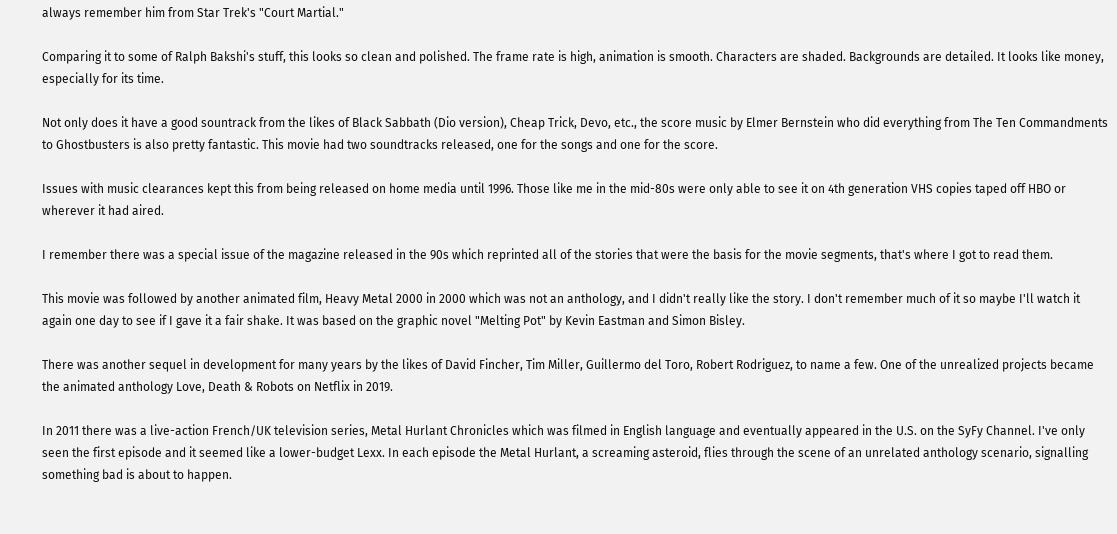always remember him from Star Trek's "Court Martial."

Comparing it to some of Ralph Bakshi's stuff, this looks so clean and polished. The frame rate is high, animation is smooth. Characters are shaded. Backgrounds are detailed. It looks like money, especially for its time.

Not only does it have a good sountrack from the likes of Black Sabbath (Dio version), Cheap Trick, Devo, etc., the score music by Elmer Bernstein who did everything from The Ten Commandments to Ghostbusters is also pretty fantastic. This movie had two soundtracks released, one for the songs and one for the score.

Issues with music clearances kept this from being released on home media until 1996. Those like me in the mid-80s were only able to see it on 4th generation VHS copies taped off HBO or wherever it had aired.

I remember there was a special issue of the magazine released in the 90s which reprinted all of the stories that were the basis for the movie segments, that's where I got to read them.

This movie was followed by another animated film, Heavy Metal 2000 in 2000 which was not an anthology, and I didn't really like the story. I don't remember much of it so maybe I'll watch it again one day to see if I gave it a fair shake. It was based on the graphic novel "Melting Pot" by Kevin Eastman and Simon Bisley.

There was another sequel in development for many years by the likes of David Fincher, Tim Miller, Guillermo del Toro, Robert Rodriguez, to name a few. One of the unrealized projects became the animated anthology Love, Death & Robots on Netflix in 2019.

In 2011 there was a live-action French/UK television series, Metal Hurlant Chronicles which was filmed in English language and eventually appeared in the U.S. on the SyFy Channel. I've only seen the first episode and it seemed like a lower-budget Lexx. In each episode the Metal Hurlant, a screaming asteroid, flies through the scene of an unrelated anthology scenario, signalling something bad is about to happen.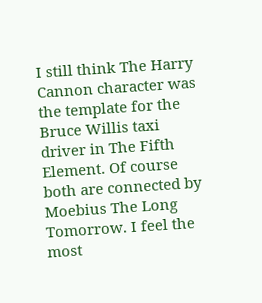I still think The Harry Cannon character was the template for the Bruce Willis taxi driver in The Fifth Element. Of course both are connected by Moebius The Long Tomorrow. I feel the most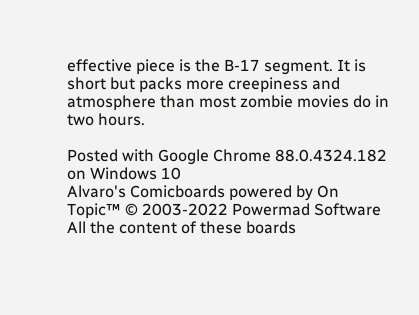effective piece is the B-17 segment. It is short but packs more creepiness and atmosphere than most zombie movies do in two hours.

Posted with Google Chrome 88.0.4324.182 on Windows 10
Alvaro's Comicboards powered by On Topic™ © 2003-2022 Powermad Software
All the content of these boards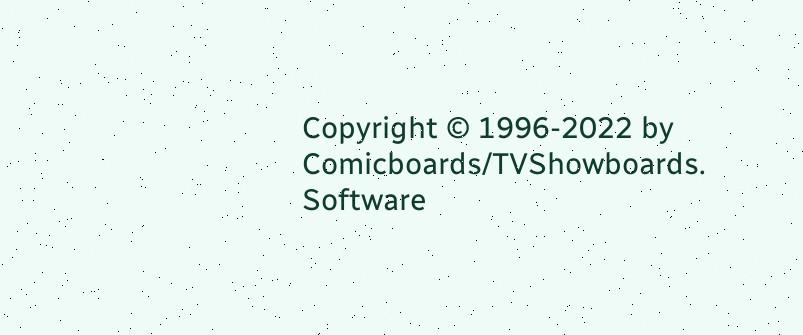Copyright © 1996-2022 by Comicboards/TVShowboards. Software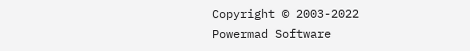Copyright © 2003-2022 Powermad Software